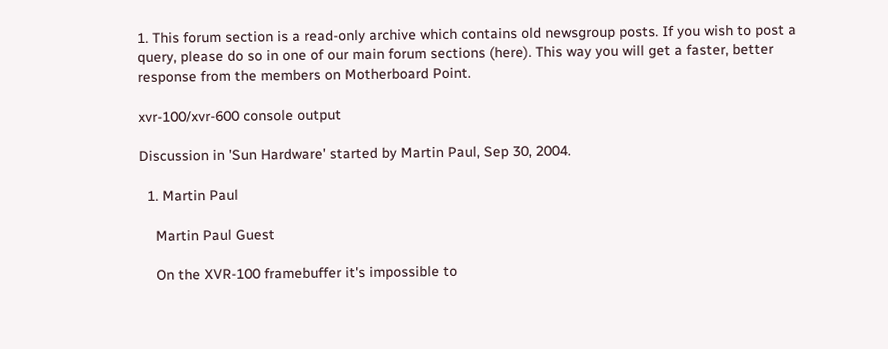1. This forum section is a read-only archive which contains old newsgroup posts. If you wish to post a query, please do so in one of our main forum sections (here). This way you will get a faster, better response from the members on Motherboard Point.

xvr-100/xvr-600 console output

Discussion in 'Sun Hardware' started by Martin Paul, Sep 30, 2004.

  1. Martin Paul

    Martin Paul Guest

    On the XVR-100 framebuffer it's impossible to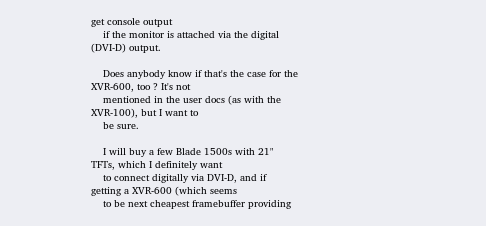get console output
    if the monitor is attached via the digital (DVI-D) output.

    Does anybody know if that's the case for the XVR-600, too ? It's not
    mentioned in the user docs (as with the XVR-100), but I want to
    be sure.

    I will buy a few Blade 1500s with 21" TFTs, which I definitely want
    to connect digitally via DVI-D, and if getting a XVR-600 (which seems
    to be next cheapest framebuffer providing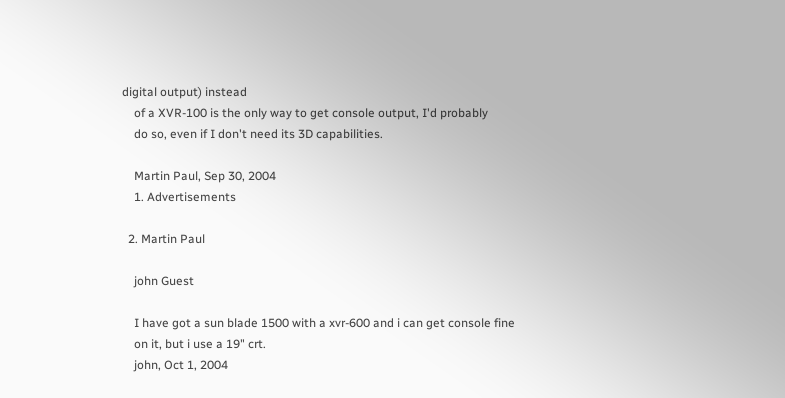digital output) instead
    of a XVR-100 is the only way to get console output, I'd probably
    do so, even if I don't need its 3D capabilities.

    Martin Paul, Sep 30, 2004
    1. Advertisements

  2. Martin Paul

    john Guest

    I have got a sun blade 1500 with a xvr-600 and i can get console fine
    on it, but i use a 19" crt.
    john, Oct 1, 2004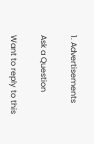1. Advertisements

Ask a Question

Want to reply to this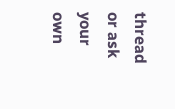thread or ask your own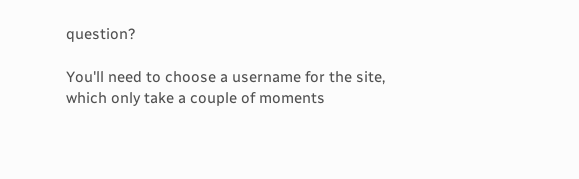question?

You'll need to choose a username for the site, which only take a couple of moments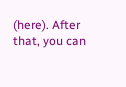(here). After that, you can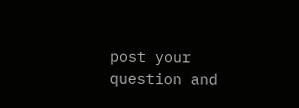post your question and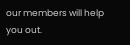our members will help you out.